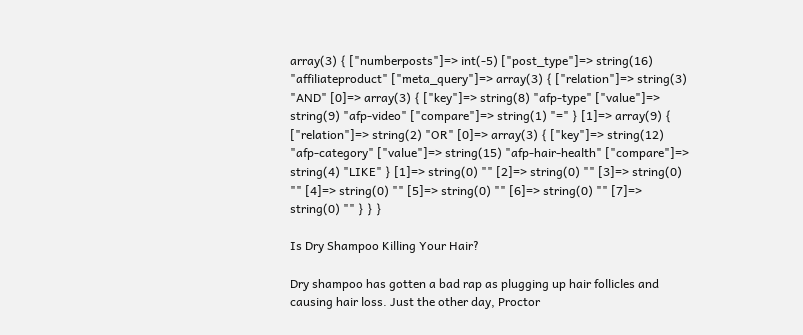array(3) { ["numberposts"]=> int(-5) ["post_type"]=> string(16) "affiliateproduct" ["meta_query"]=> array(3) { ["relation"]=> string(3) "AND" [0]=> array(3) { ["key"]=> string(8) "afp-type" ["value"]=> string(9) "afp-video" ["compare"]=> string(1) "=" } [1]=> array(9) { ["relation"]=> string(2) "OR" [0]=> array(3) { ["key"]=> string(12) "afp-category" ["value"]=> string(15) "afp-hair-health" ["compare"]=> string(4) "LIKE" } [1]=> string(0) "" [2]=> string(0) "" [3]=> string(0) "" [4]=> string(0) "" [5]=> string(0) "" [6]=> string(0) "" [7]=> string(0) "" } } }

Is Dry Shampoo Killing Your Hair?

Dry shampoo has gotten a bad rap as plugging up hair follicles and causing hair loss. Just the other day, Proctor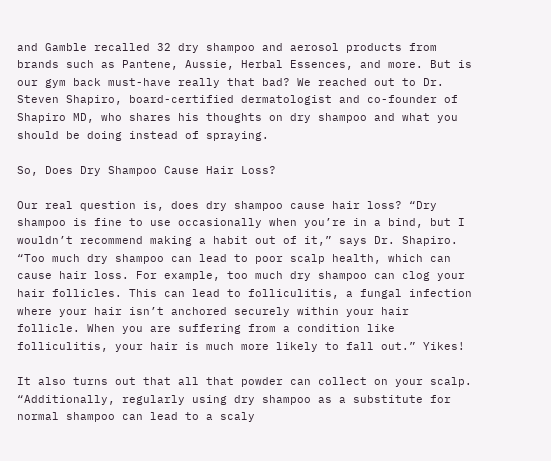and Gamble recalled 32 dry shampoo and aerosol products from brands such as Pantene, Aussie, Herbal Essences, and more. But is our gym back must-have really that bad? We reached out to Dr. Steven Shapiro, board-certified dermatologist and co-founder of Shapiro MD, who shares his thoughts on dry shampoo and what you should be doing instead of spraying.

So, Does Dry Shampoo Cause Hair Loss?

Our real question is, does dry shampoo cause hair loss? “Dry shampoo is fine to use occasionally when you’re in a bind, but I wouldn’t recommend making a habit out of it,” says Dr. Shapiro. “Too much dry shampoo can lead to poor scalp health, which can cause hair loss. For example, too much dry shampoo can clog your hair follicles. This can lead to folliculitis, a fungal infection where your hair isn’t anchored securely within your hair follicle. When you are suffering from a condition like folliculitis, your hair is much more likely to fall out.” Yikes!

It also turns out that all that powder can collect on your scalp. “Additionally, regularly using dry shampoo as a substitute for normal shampoo can lead to a scaly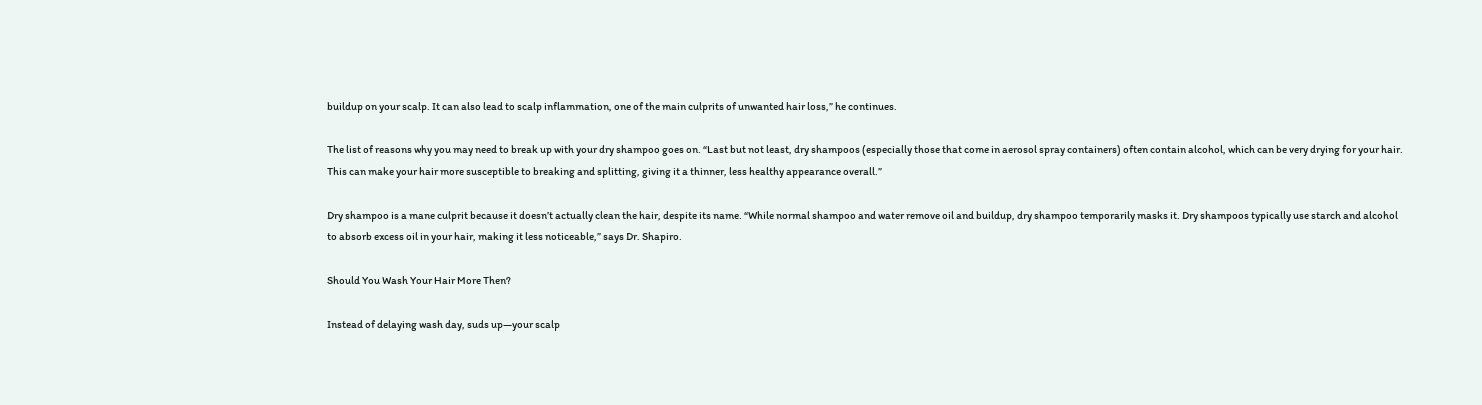buildup on your scalp. It can also lead to scalp inflammation, one of the main culprits of unwanted hair loss,” he continues.

The list of reasons why you may need to break up with your dry shampoo goes on. “Last but not least, dry shampoos (especially those that come in aerosol spray containers) often contain alcohol, which can be very drying for your hair. This can make your hair more susceptible to breaking and splitting, giving it a thinner, less healthy appearance overall.”

Dry shampoo is a mane culprit because it doesn’t actually clean the hair, despite its name. “While normal shampoo and water remove oil and buildup, dry shampoo temporarily masks it. Dry shampoos typically use starch and alcohol to absorb excess oil in your hair, making it less noticeable,” says Dr. Shapiro.

Should You Wash Your Hair More Then?

Instead of delaying wash day, suds up—your scalp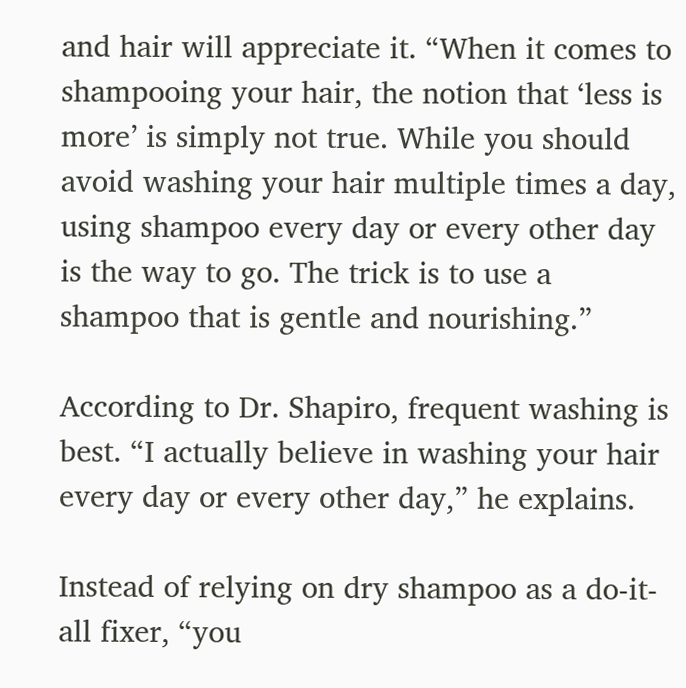and hair will appreciate it. “When it comes to shampooing your hair, the notion that ‘less is more’ is simply not true. While you should avoid washing your hair multiple times a day, using shampoo every day or every other day is the way to go. The trick is to use a shampoo that is gentle and nourishing.”

According to Dr. Shapiro, frequent washing is best. “I actually believe in washing your hair every day or every other day,” he explains.

Instead of relying on dry shampoo as a do-it-all fixer, “you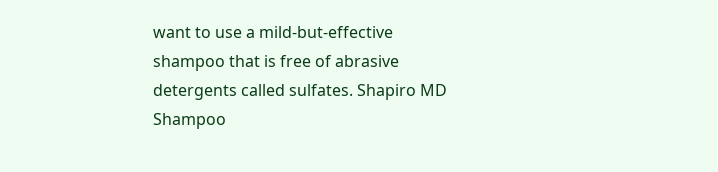want to use a mild-but-effective shampoo that is free of abrasive detergents called sulfates. Shapiro MD Shampoo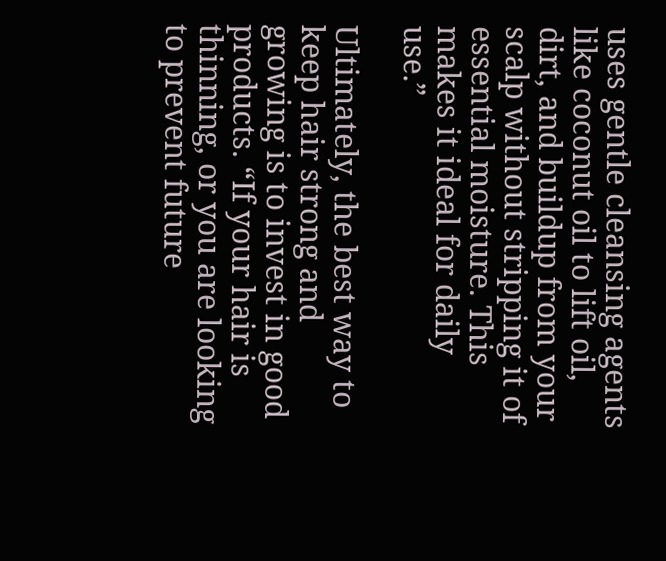uses gentle cleansing agents like coconut oil to lift oil, dirt, and buildup from your scalp without stripping it of essential moisture. This makes it ideal for daily use.”

Ultimately, the best way to keep hair strong and growing is to invest in good products. “If your hair is thinning, or you are looking to prevent future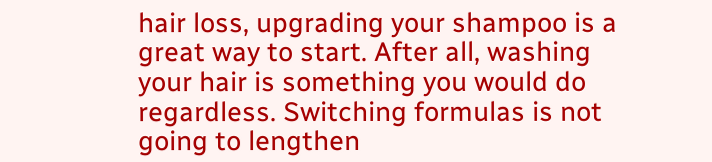hair loss, upgrading your shampoo is a great way to start. After all, washing your hair is something you would do regardless. Switching formulas is not going to lengthen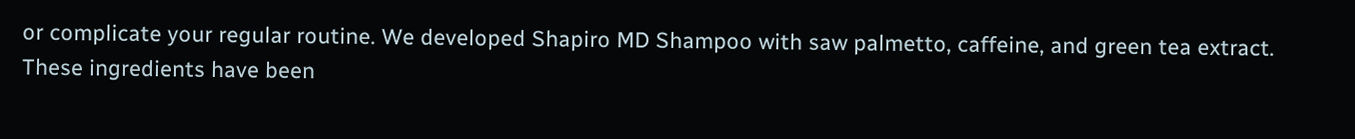or complicate your regular routine. We developed Shapiro MD Shampoo with saw palmetto, caffeine, and green tea extract. These ingredients have been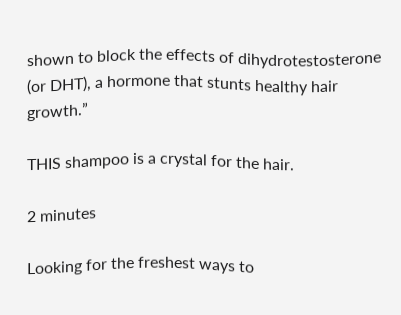shown to block the effects of dihydrotestosterone (or DHT), a hormone that stunts healthy hair growth.”

THIS shampoo is a crystal for the hair.

2 minutes

Looking for the freshest ways to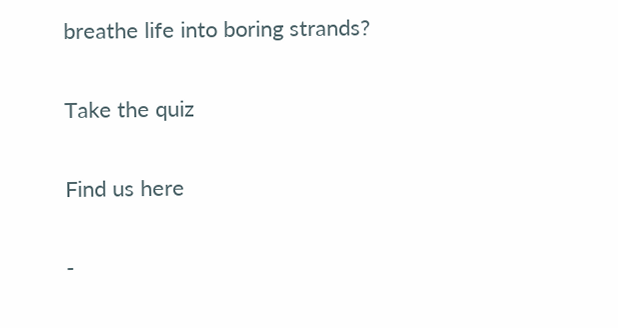breathe life into boring strands?

Take the quiz

Find us here

-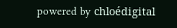powered by chloédigital